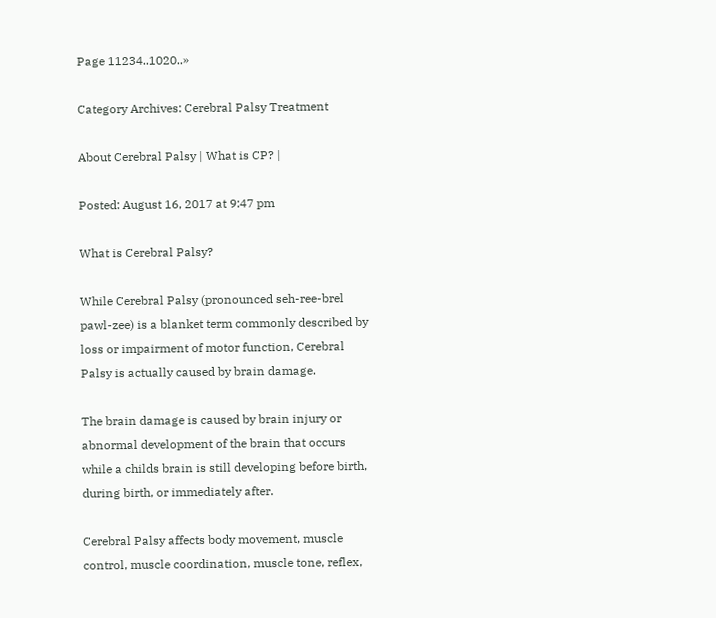Page 11234..1020..»

Category Archives: Cerebral Palsy Treatment

About Cerebral Palsy | What is CP? |

Posted: August 16, 2017 at 9:47 pm

What is Cerebral Palsy?

While Cerebral Palsy (pronounced seh-ree-brel pawl-zee) is a blanket term commonly described by loss or impairment of motor function, Cerebral Palsy is actually caused by brain damage.

The brain damage is caused by brain injury or abnormal development of the brain that occurs while a childs brain is still developing before birth, during birth, or immediately after.

Cerebral Palsy affects body movement, muscle control, muscle coordination, muscle tone, reflex,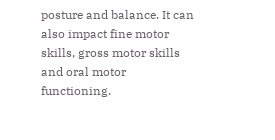posture and balance. It can also impact fine motor skills, gross motor skills and oral motor functioning.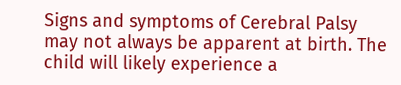Signs and symptoms of Cerebral Palsy may not always be apparent at birth. The child will likely experience a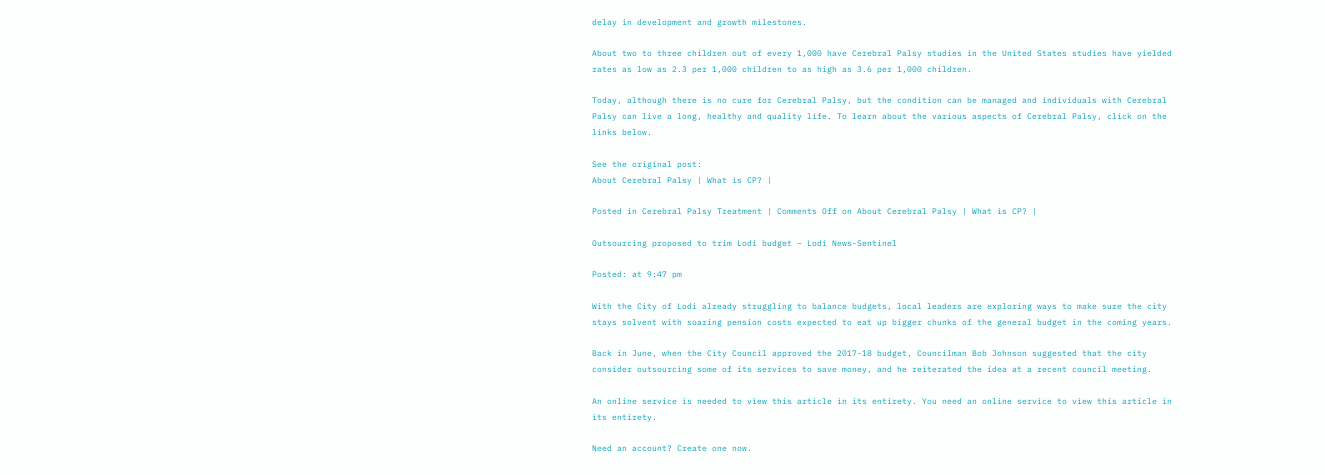delay in development and growth milestones.

About two to three children out of every 1,000 have Cerebral Palsy studies in the United States studies have yielded rates as low as 2.3 per 1,000 children to as high as 3.6 per 1,000 children.

Today, although there is no cure for Cerebral Palsy, but the condition can be managed and individuals with Cerebral Palsy can live a long, healthy and quality life. To learn about the various aspects of Cerebral Palsy, click on the links below.

See the original post:
About Cerebral Palsy | What is CP? |

Posted in Cerebral Palsy Treatment | Comments Off on About Cerebral Palsy | What is CP? |

Outsourcing proposed to trim Lodi budget – Lodi News-Sentinel

Posted: at 9:47 pm

With the City of Lodi already struggling to balance budgets, local leaders are exploring ways to make sure the city stays solvent with soaring pension costs expected to eat up bigger chunks of the general budget in the coming years.

Back in June, when the City Council approved the 2017-18 budget, Councilman Bob Johnson suggested that the city consider outsourcing some of its services to save money, and he reiterated the idea at a recent council meeting.

An online service is needed to view this article in its entirety. You need an online service to view this article in its entirety.

Need an account? Create one now.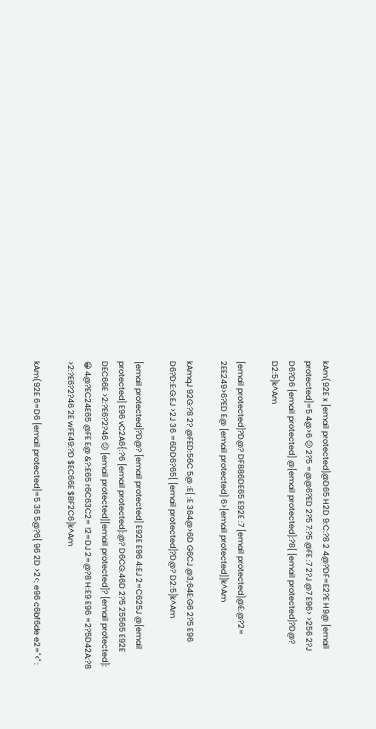kAm(92E x [email protected]@D65 H2D 9:C:?8 2 4@?DF=E2?E H9@ [email protected]=5 4@>6 😕 2?5 =@@6?ED 2?5 7:?5 @FE :7 2?J @7 E96> >256 2?J D6?D6 [email protected] @[email protected]:?8[ [email protected]?D@? D2:5]k^Am

[email protected]?D@? DF886DE65 E92E :7 [email protected]@E:@?2= 2EE249>6?ED E@ [email protected] 6>[email protected]]k^Am

kAmqJ 92G:?8 2? @FED:56C 5@ :E[ :E 364@>6D G6CJ @3;64E:G6 2?5 E96 D6?D:E:G:EJ >2J 36 =6DD6?65[ [email protected]?D@? D2:5]k^Am

[email protected]?D@? [email protected] E92E E96 4:EJ 2=C625J @[email protected] E96 vC2A6{:?6 [email protected]:@? D6CG:46D 2?5 25565 E92E DEC66E >2:?E6?2?46 😕 [email protected][email protected]? [email protected]: 😀 4@?EC24E65 @FE E@ &?:E65 r6C63C2= !2=DJ 2=@?8 H:E9 E96 =2?5D42A:?8 >2:?E6?2?46 2E wFE49:?D $EC66E $BF2C6]k^Am

kAm(92E 6=D6 [email protected]=5 36 5@?6[ 96 2D >2<: e96 c6bf6de e2="<" :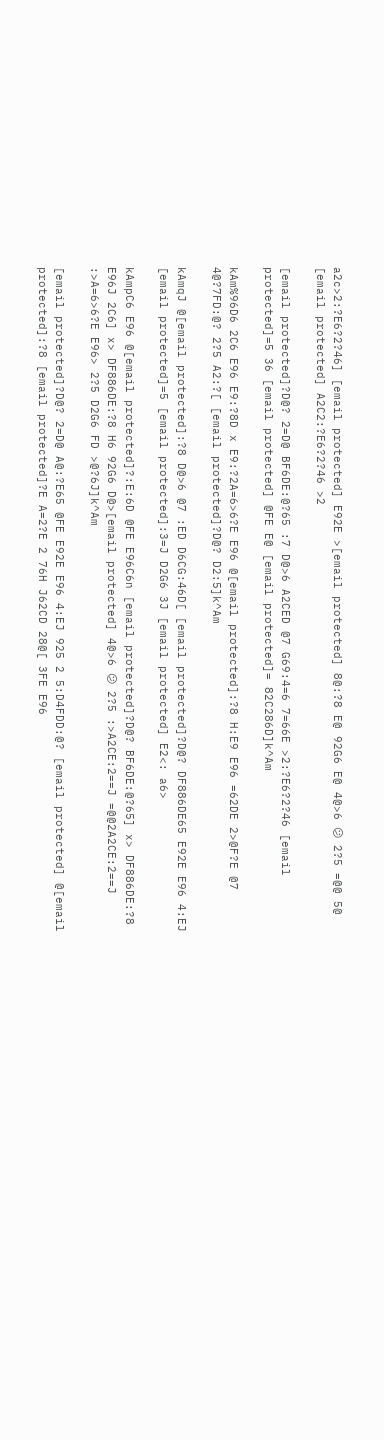a2c>2:?E6?2?46] [email protected] E92E >[email protected] 8@:?8 E@ 92G6 E@ 4@>6 😕 2?5 =@@ 5@ [email protected] A2C2:?E6?2?46 >2

[email protected]?D@? 2=D@ BF6DE:@?65 :7 D@>6 A2CED @7 G69:4=6 7=66E >2:?E6?2?46 [email protected]=5 36 [email protected] @FE E@ [email protected]= 82C286D]k^Am

kAm%96D6 2C6 E96 E9:?8D x E9:?2A=6>6?E E96 @[email protected]:?8 H:E9 E96 =62DE 2>@F?E @7 4@?7FD:@? 2?5 A2:?[ [email protected]?D@? D2:5]k^Am

kAmqJ @[email protected]:?8 D@>6 @7 :ED D6CG:46D[ [email protected]?D@? DF886DE65 E92E E96 4:EJ [email protected]=5 [email protected]:3=J D2G6 3J [email protected] E2<: a6>

kAmpC6 E96 @[email protected]?:E:6D @FE E96C6n [email protected]?D@? BF6DE:@?65] x> DF886DE:?8 E96J 2C6] x> DF886DE:?8 H6 92G6 D@>[email protected] 4@>6 😕 2?5 :>A2CE:2==J =@@2A2CE:2==J :>A=6>6?E E96> 2?5 D2G6 FD >@?6J]k^Am

[email protected]?D@? 2=D@ A@:?E65 @FE E92E E96 4:EJ 925 2 5:D4FDD:@? [email protected] @[email protected]:?8 [email protected]?E A=2?E 2 76H J62CD 28@[ 3FE E96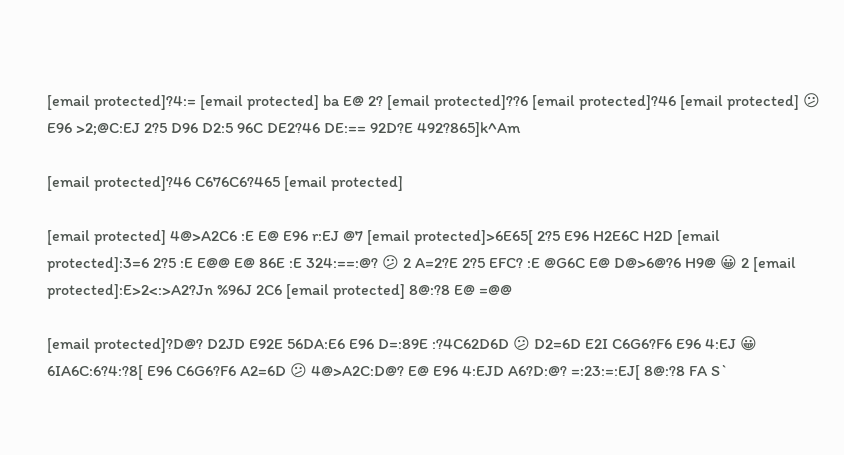[email protected]?4:= [email protected] ba E@ 2? [email protected]??6 [email protected]?46 [email protected] 😕 E96 >2;@C:EJ 2?5 D96 D2:5 96C DE2?46 DE:== 92D?E 492?865]k^Am

[email protected]?46 C676C6?465 [email protected]

[email protected] 4@>A2C6 :E E@ E96 r:EJ @7 [email protected]>6E65[ 2?5 E96 H2E6C H2D [email protected]:3=6 2?5 :E E@@ E@ 86E :E 324:==:@? 😕 2 A=2?E 2?5 EFC? :E @G6C E@ D@>6@?6 H9@ 😀 2 [email protected]:E>2<:>A2?Jn %96J 2C6 [email protected] 8@:?8 E@ =@@

[email protected]?D@? D2JD E92E 56DA:E6 E96 D=:89E :?4C62D6D 😕 D2=6D E2I C6G6?F6 E96 4:EJ 😀 6IA6C:6?4:?8[ E96 C6G6?F6 A2=6D 😕 4@>A2C:D@? E@ E96 4:EJD A6?D:@? =:23:=:EJ[ 8@:?8 FA S`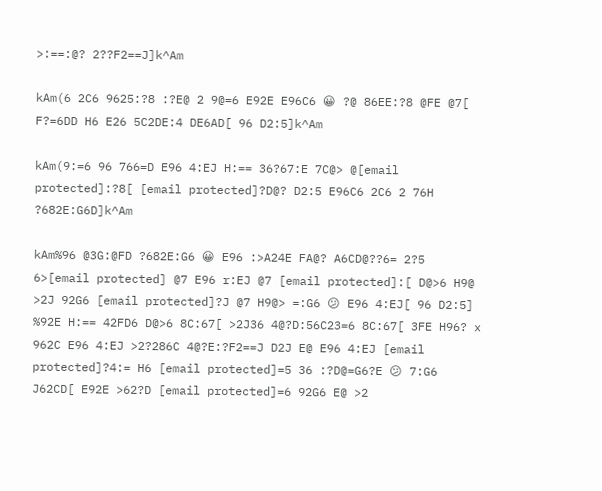>:==:@? 2??F2==J]k^Am

kAm(6 2C6 9625:?8 :?E@ 2 9@=6 E92E E96C6 😀 ?@ 86EE:?8 @FE @7[ F?=6DD H6 E26 5C2DE:4 DE6AD[ 96 D2:5]k^Am

kAm(9:=6 96 766=D E96 4:EJ H:== 36?67:E 7C@> @[email protected]:?8[ [email protected]?D@? D2:5 E96C6 2C6 2 76H ?682E:G6D]k^Am

kAm%96 @3G:@FD ?682E:G6 😀 E96 :>A24E FA@? A6CD@??6= 2?5 6>[email protected] @7 E96 r:EJ @7 [email protected]:[ D@>6 H9@ >2J 92G6 [email protected]?J @7 H9@> =:G6 😕 E96 4:EJ[ 96 D2:5] %92E H:== 42FD6 D@>6 8C:67[ >2J36 4@?D:56C23=6 8C:67[ 3FE H96? x 962C E96 4:EJ >2?286C 4@?E:?F2==J D2J E@ E96 4:EJ [email protected]?4:= H6 [email protected]=5 36 :?D@=G6?E 😕 7:G6 J62CD[ E92E >62?D [email protected]=6 92G6 E@ >2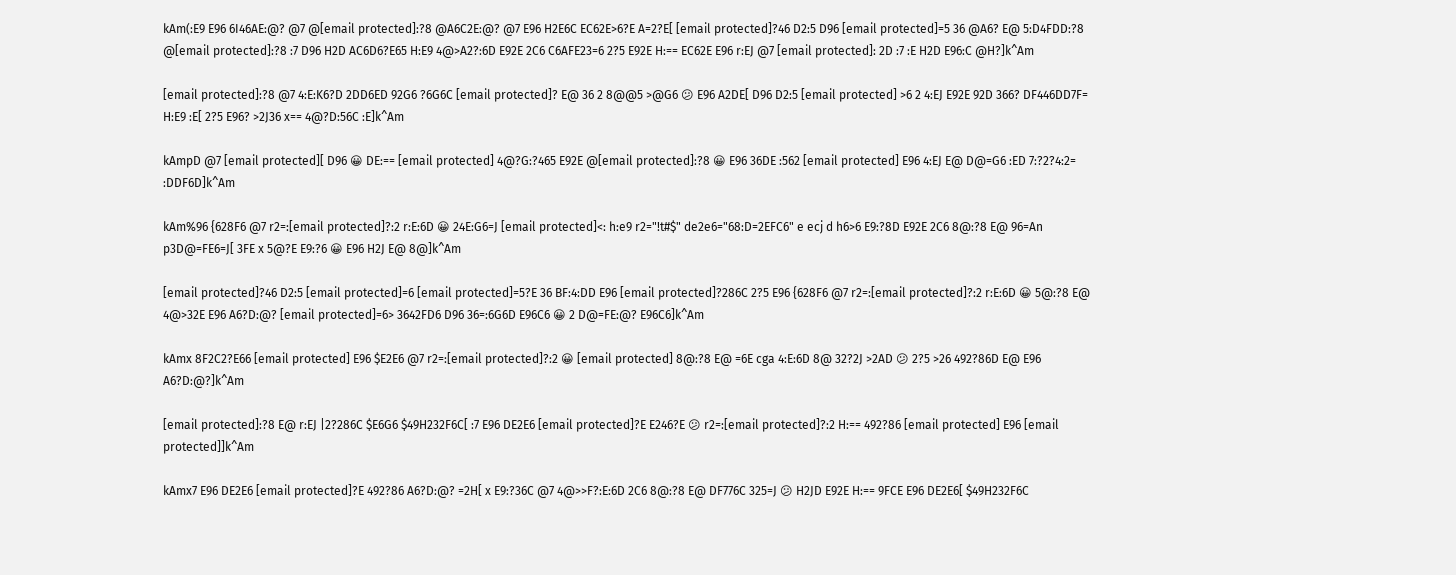kAm(:E9 E96 6I46AE:@? @7 @[email protected]:?8 @A6C2E:@? @7 E96 H2E6C EC62E>6?E A=2?E[ [email protected]?46 D2:5 D96 [email protected]=5 36 @A6? E@ 5:D4FDD:?8 @[email protected]:?8 :7 D96 H2D AC6D6?E65 H:E9 4@>A2?:6D E92E 2C6 C6AFE23=6 2?5 E92E H:== EC62E E96 r:EJ @7 [email protected]: 2D :7 :E H2D E96:C @H?]k^Am

[email protected]:?8 @7 4:E:K6?D 2DD6ED 92G6 ?6G6C [email protected]? E@ 36 2 8@@5 >@G6 😕 E96 A2DE[ D96 D2:5 [email protected] >6 2 4:EJ E92E 92D 366? DF446DD7F= H:E9 :E[ 2?5 E96? >2J36 x== 4@?D:56C :E]k^Am

kAmpD @7 [email protected][ D96 😀 DE:== [email protected] 4@?G:?465 E92E @[email protected]:?8 😀 E96 36DE :562 [email protected] E96 4:EJ E@ D@=G6 :ED 7:?2?4:2= :DDF6D]k^Am

kAm%96 {628F6 @7 r2=:[email protected]?:2 r:E:6D 😀 24E:G6=J [email protected]<: h:e9 r2="!t#$" de2e6="68:D=2EFC6" e ecj d h6>6 E9:?8D E92E 2C6 8@:?8 E@ 96=An p3D@=FE6=J[ 3FE x 5@?E E9:?6 😀 E96 H2J E@ 8@]k^Am

[email protected]?46 D2:5 [email protected]=6 [email protected]=5?E 36 BF:4:DD E96 [email protected]?286C 2?5 E96 {628F6 @7 r2=:[email protected]?:2 r:E:6D 😀 5@:?8 E@ 4@>32E E96 A6?D:@? [email protected]=6> 3642FD6 D96 36=:6G6D E96C6 😀 2 D@=FE:@? E96C6]k^Am

kAmx 8F2C2?E66 [email protected] E96 $E2E6 @7 r2=:[email protected]?:2 😀 [email protected] 8@:?8 E@ =6E cga 4:E:6D 8@ 32?2J >2AD 😕 2?5 >26 492?86D E@ E96 A6?D:@?]k^Am

[email protected]:?8 E@ r:EJ |2?286C $E6G6 $49H232F6C[ :7 E96 DE2E6 [email protected]?E E246?E 😕 r2=:[email protected]?:2 H:== 492?86 [email protected] E96 [email protected]]k^Am

kAmx7 E96 DE2E6 [email protected]?E 492?86 A6?D:@? =2H[ x E9:?36C @7 4@>>F?:E:6D 2C6 8@:?8 E@ DF776C 325=J 😕 H2JD E92E H:== 9FCE E96 DE2E6[ $49H232F6C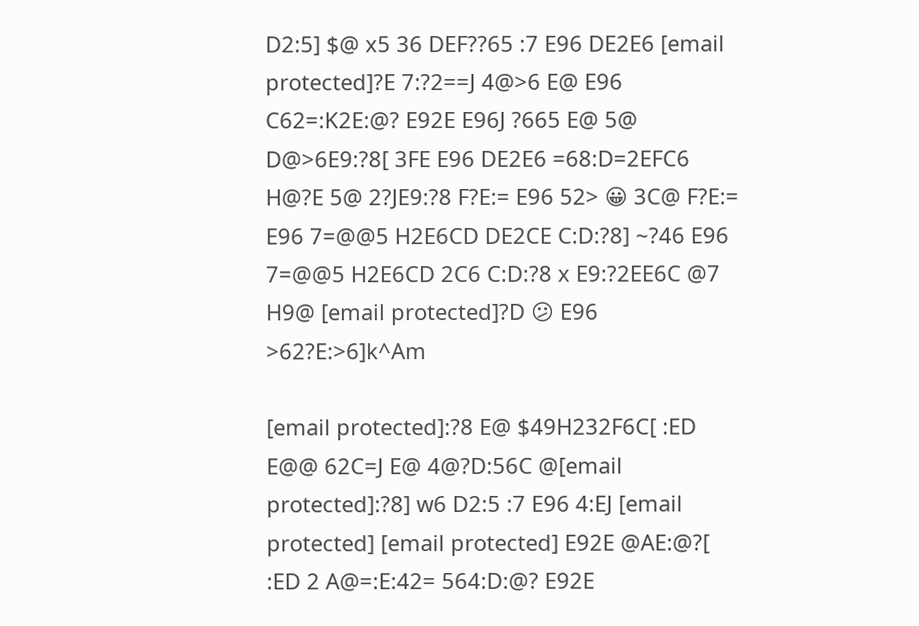D2:5] $@ x5 36 DEF??65 :7 E96 DE2E6 [email protected]?E 7:?2==J 4@>6 E@ E96 C62=:K2E:@? E92E E96J ?665 E@ 5@ D@>6E9:?8[ 3FE E96 DE2E6 =68:D=2EFC6 H@?E 5@ 2?JE9:?8 F?E:= E96 52> 😀 3C@ F?E:= E96 7=@@5 H2E6CD DE2CE C:D:?8] ~?46 E96 7=@@5 H2E6CD 2C6 C:D:?8 x E9:?2EE6C @7 H9@ [email protected]?D 😕 E96 >62?E:>6]k^Am

[email protected]:?8 E@ $49H232F6C[ :ED E@@ 62C=J E@ 4@?D:56C @[email protected]:?8] w6 D2:5 :7 E96 4:EJ [email protected] [email protected] E92E @AE:@?[ :ED 2 A@=:E:42= 564:D:@? E92E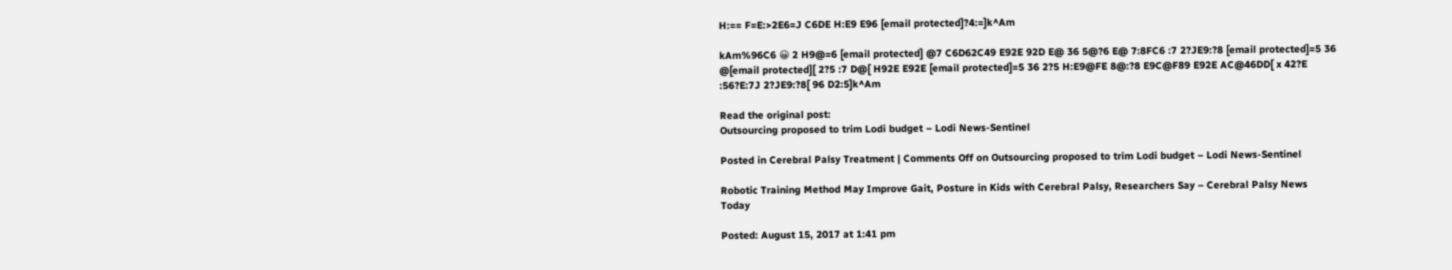H:== F=E:>2E6=J C6DE H:E9 E96 [email protected]?4:=]k^Am

kAm%96C6 😀 2 H9@=6 [email protected] @7 C6D62C49 E92E 92D E@ 36 5@?6 E@ 7:8FC6 :7 2?JE9:?8 [email protected]=5 36 @[email protected][ 2?5 :7 D@[ H92E E92E [email protected]=5 36 2?5 H:E9@FE 8@:?8 E9C@F89 E92E AC@46DD[ x 42?E :56?E:7J 2?JE9:?8[ 96 D2:5]k^Am

Read the original post:
Outsourcing proposed to trim Lodi budget – Lodi News-Sentinel

Posted in Cerebral Palsy Treatment | Comments Off on Outsourcing proposed to trim Lodi budget – Lodi News-Sentinel

Robotic Training Method May Improve Gait, Posture in Kids with Cerebral Palsy, Researchers Say – Cerebral Palsy News Today

Posted: August 15, 2017 at 1:41 pm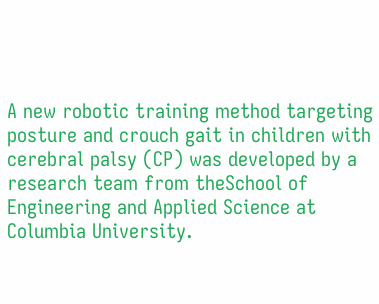A new robotic training method targeting posture and crouch gait in children with cerebral palsy (CP) was developed by a research team from theSchool of Engineering and Applied Science at Columbia University.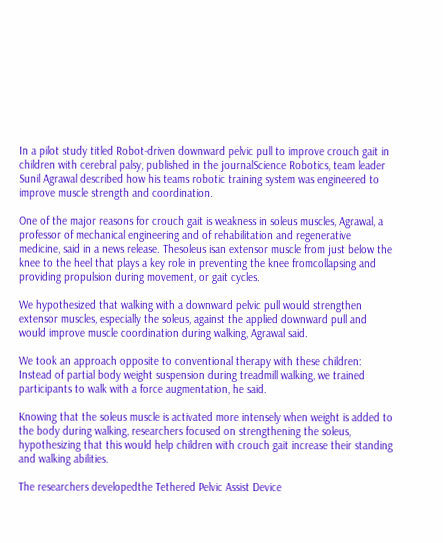In a pilot study titled Robot-driven downward pelvic pull to improve crouch gait in children with cerebral palsy, published in the journalScience Robotics, team leader Sunil Agrawal described how his teams robotic training system was engineered to improve muscle strength and coordination.

One of the major reasons for crouch gait is weakness in soleus muscles, Agrawal, a professor of mechanical engineering and of rehabilitation and regenerative medicine, said in a news release. Thesoleus isan extensor muscle from just below the knee to the heel that plays a key role in preventing the knee fromcollapsing and providing propulsion during movement, or gait cycles.

We hypothesized that walking with a downward pelvic pull would strengthen extensor muscles, especially the soleus, against the applied downward pull and would improve muscle coordination during walking, Agrawal said.

We took an approach opposite to conventional therapy with these children: Instead of partial body weight suspension during treadmill walking, we trained participants to walk with a force augmentation, he said.

Knowing that the soleus muscle is activated more intensely when weight is added to the body during walking, researchers focused on strengthening the soleus, hypothesizing that this would help children with crouch gait increase their standing and walking abilities.

The researchers developedthe Tethered Pelvic Assist Device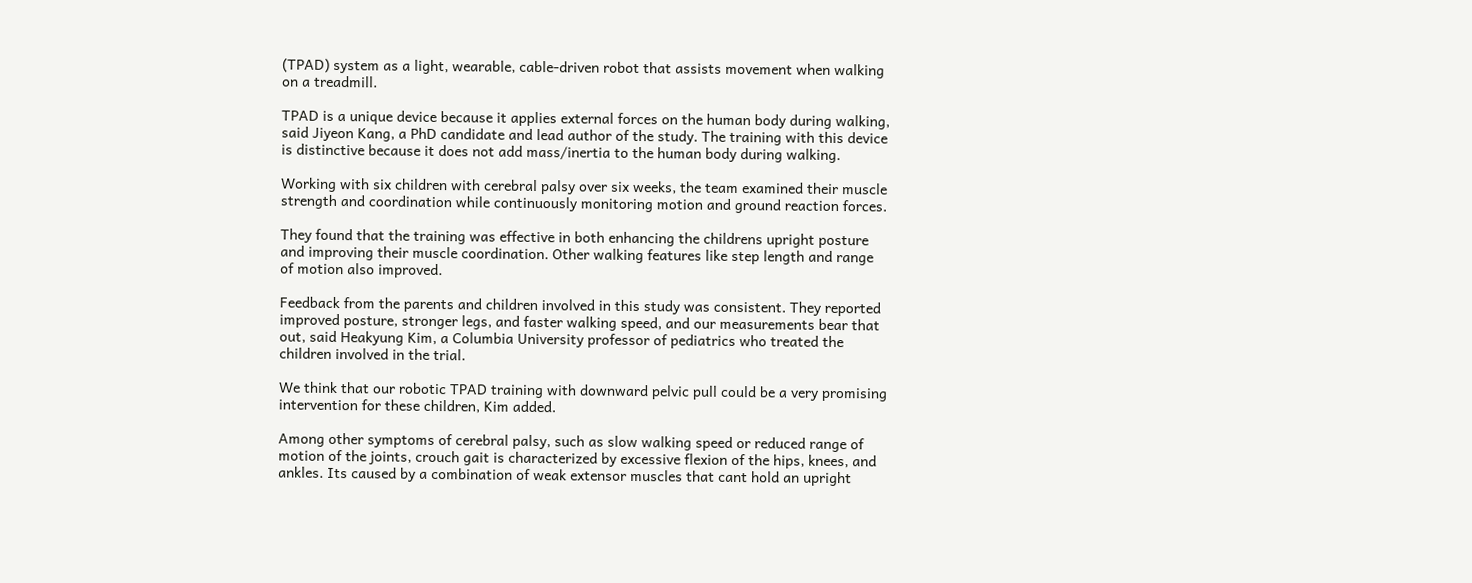(TPAD) system as a light, wearable, cable-driven robot that assists movement when walking on a treadmill.

TPAD is a unique device because it applies external forces on the human body during walking, said Jiyeon Kang, a PhD candidate and lead author of the study. The training with this device is distinctive because it does not add mass/inertia to the human body during walking.

Working with six children with cerebral palsy over six weeks, the team examined their muscle strength and coordination while continuously monitoring motion and ground reaction forces.

They found that the training was effective in both enhancing the childrens upright posture and improving their muscle coordination. Other walking features like step length and range of motion also improved.

Feedback from the parents and children involved in this study was consistent. They reported improved posture, stronger legs, and faster walking speed, and our measurements bear that out, said Heakyung Kim, a Columbia University professor of pediatrics who treated the children involved in the trial.

We think that our robotic TPAD training with downward pelvic pull could be a very promising intervention for these children, Kim added.

Among other symptoms of cerebral palsy, such as slow walking speed or reduced range of motion of the joints, crouch gait is characterized by excessive flexion of the hips, knees, and ankles. Its caused by a combination of weak extensor muscles that cant hold an upright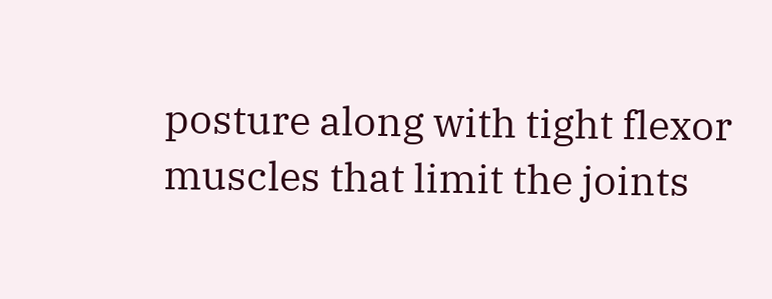posture along with tight flexor muscles that limit the joints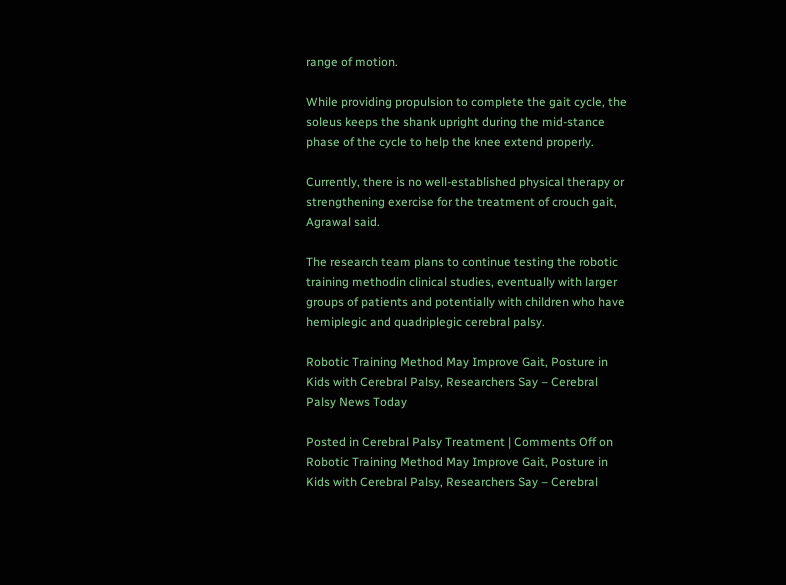range of motion.

While providing propulsion to complete the gait cycle, the soleus keeps the shank upright during the mid-stance phase of the cycle to help the knee extend properly.

Currently, there is no well-established physical therapy or strengthening exercise for the treatment of crouch gait, Agrawal said.

The research team plans to continue testing the robotic training methodin clinical studies, eventually with larger groups of patients and potentially with children who have hemiplegic and quadriplegic cerebral palsy.

Robotic Training Method May Improve Gait, Posture in Kids with Cerebral Palsy, Researchers Say – Cerebral Palsy News Today

Posted in Cerebral Palsy Treatment | Comments Off on Robotic Training Method May Improve Gait, Posture in Kids with Cerebral Palsy, Researchers Say – Cerebral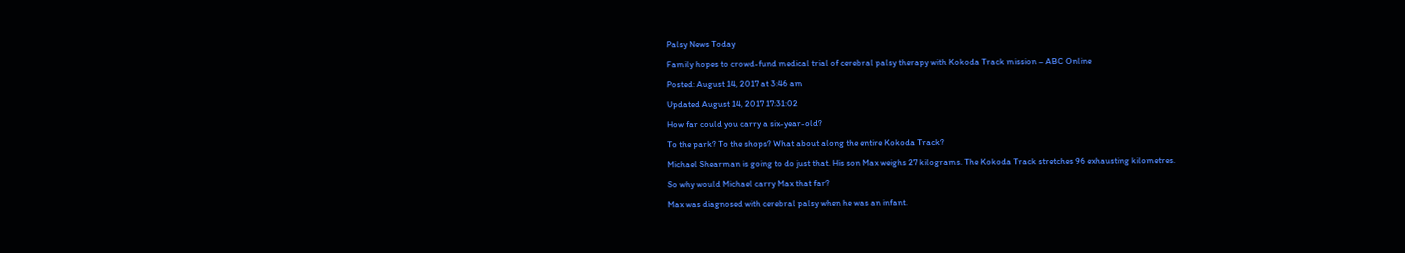Palsy News Today

Family hopes to crowd-fund medical trial of cerebral palsy therapy with Kokoda Track mission – ABC Online

Posted: August 14, 2017 at 3:46 am

Updated August 14, 2017 17:31:02

How far could you carry a six-year-old?

To the park? To the shops? What about along the entire Kokoda Track?

Michael Shearman is going to do just that. His son Max weighs 27 kilograms. The Kokoda Track stretches 96 exhausting kilometres.

So why would Michael carry Max that far?

Max was diagnosed with cerebral palsy when he was an infant.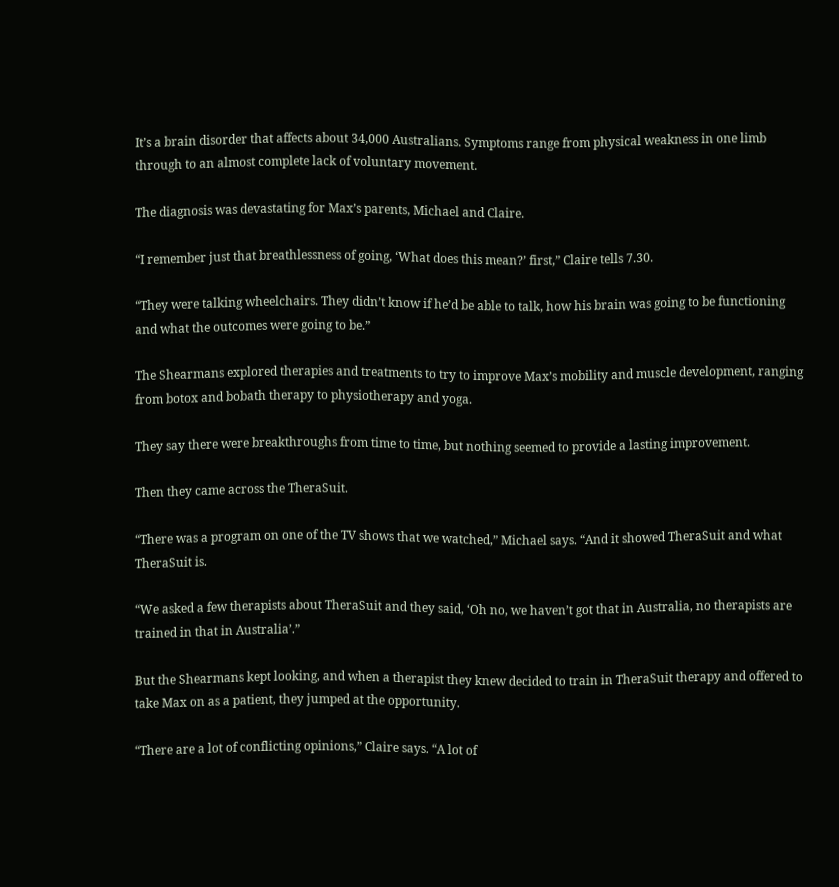It’s a brain disorder that affects about 34,000 Australians. Symptoms range from physical weakness in one limb through to an almost complete lack of voluntary movement.

The diagnosis was devastating for Max’s parents, Michael and Claire.

“I remember just that breathlessness of going, ‘What does this mean?’ first,” Claire tells 7.30.

“They were talking wheelchairs. They didn’t know if he’d be able to talk, how his brain was going to be functioning and what the outcomes were going to be.”

The Shearmans explored therapies and treatments to try to improve Max’s mobility and muscle development, ranging from botox and bobath therapy to physiotherapy and yoga.

They say there were breakthroughs from time to time, but nothing seemed to provide a lasting improvement.

Then they came across the TheraSuit.

“There was a program on one of the TV shows that we watched,” Michael says. “And it showed TheraSuit and what TheraSuit is.

“We asked a few therapists about TheraSuit and they said, ‘Oh no, we haven’t got that in Australia, no therapists are trained in that in Australia’.”

But the Shearmans kept looking, and when a therapist they knew decided to train in TheraSuit therapy and offered to take Max on as a patient, they jumped at the opportunity.

“There are a lot of conflicting opinions,” Claire says. “A lot of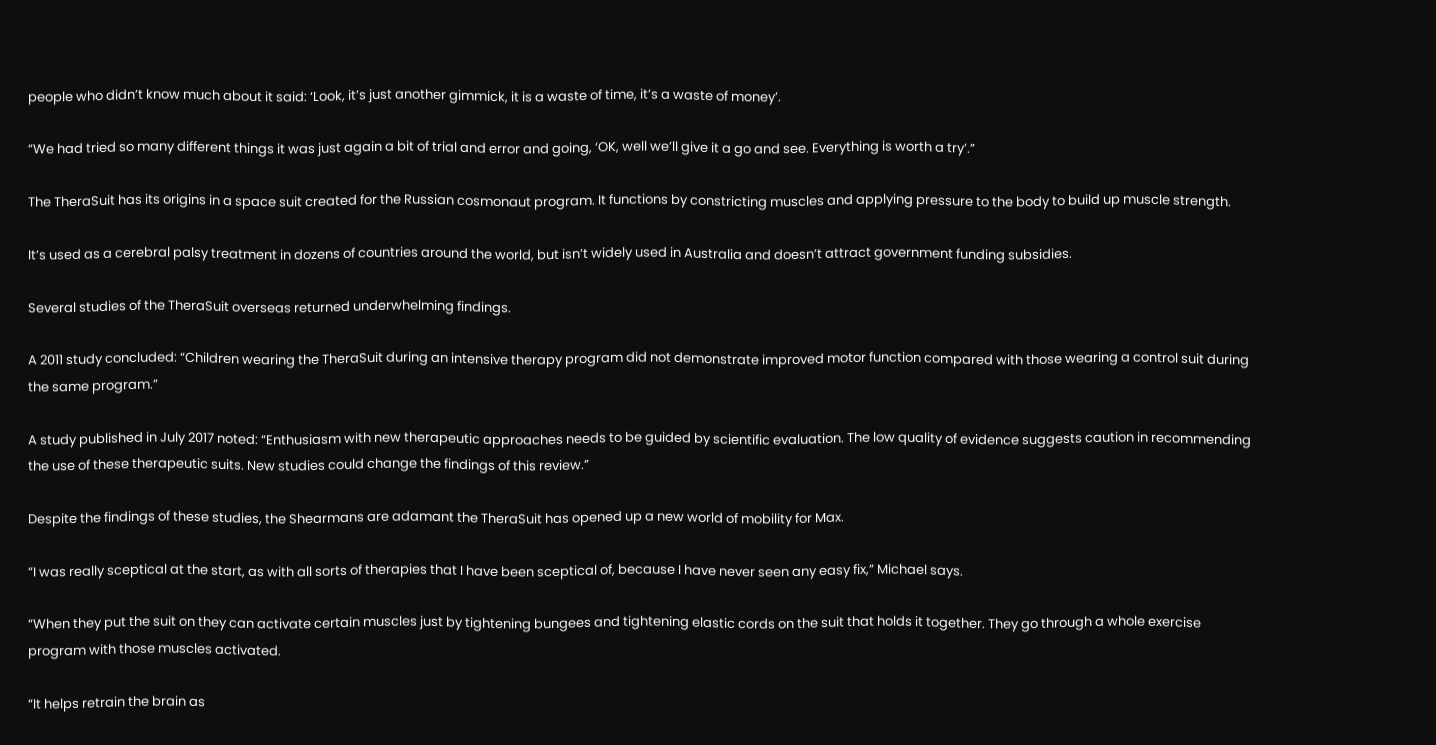people who didn’t know much about it said: ‘Look, it’s just another gimmick, it is a waste of time, it’s a waste of money’.

“We had tried so many different things it was just again a bit of trial and error and going, ‘OK, well we’ll give it a go and see. Everything is worth a try’.”

The TheraSuit has its origins in a space suit created for the Russian cosmonaut program. It functions by constricting muscles and applying pressure to the body to build up muscle strength.

It’s used as a cerebral palsy treatment in dozens of countries around the world, but isn’t widely used in Australia and doesn’t attract government funding subsidies.

Several studies of the TheraSuit overseas returned underwhelming findings.

A 2011 study concluded: “Children wearing the TheraSuit during an intensive therapy program did not demonstrate improved motor function compared with those wearing a control suit during the same program.”

A study published in July 2017 noted: “Enthusiasm with new therapeutic approaches needs to be guided by scientific evaluation. The low quality of evidence suggests caution in recommending the use of these therapeutic suits. New studies could change the findings of this review.”

Despite the findings of these studies, the Shearmans are adamant the TheraSuit has opened up a new world of mobility for Max.

“I was really sceptical at the start, as with all sorts of therapies that I have been sceptical of, because I have never seen any easy fix,” Michael says.

“When they put the suit on they can activate certain muscles just by tightening bungees and tightening elastic cords on the suit that holds it together. They go through a whole exercise program with those muscles activated.

“It helps retrain the brain as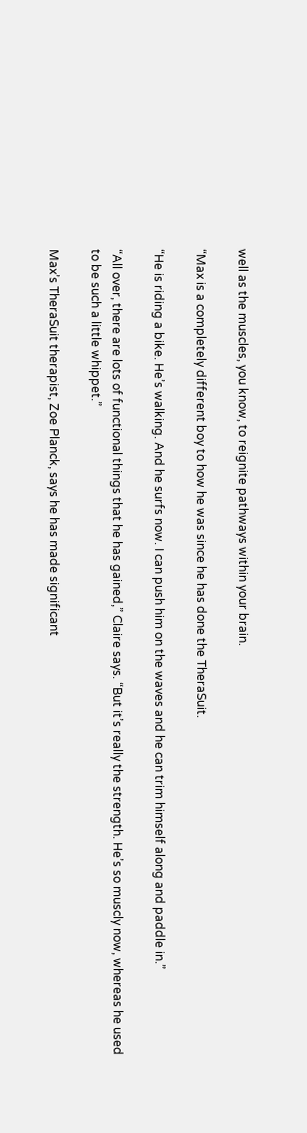well as the muscles, you know, to reignite pathways within your brain.

“Max is a completely different boy to how he was since he has done the TheraSuit.

“He is riding a bike. He’s walking. And he surfs now. I can push him on the waves and he can trim himself along and paddle in.”

“All over, there are lots of functional things that he has gained,” Claire says. “But it’s really the strength. He’s so muscly now, whereas he used to be such a little whippet.”

Max’s TheraSuit therapist, Zoe Planck, says he has made significant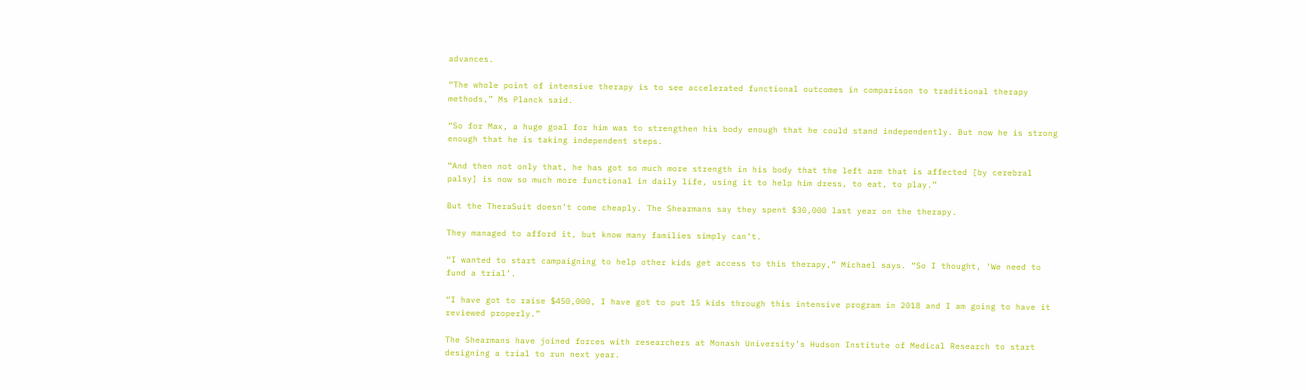advances.

“The whole point of intensive therapy is to see accelerated functional outcomes in comparison to traditional therapy methods,” Ms Planck said.

“So for Max, a huge goal for him was to strengthen his body enough that he could stand independently. But now he is strong enough that he is taking independent steps.

“And then not only that, he has got so much more strength in his body that the left arm that is affected [by cerebral palsy] is now so much more functional in daily life, using it to help him dress, to eat, to play.”

But the TheraSuit doesn’t come cheaply. The Shearmans say they spent $30,000 last year on the therapy.

They managed to afford it, but know many families simply can’t.

“I wanted to start campaigning to help other kids get access to this therapy,” Michael says. “So I thought, ‘We need to fund a trial’.

“I have got to raise $450,000, I have got to put 15 kids through this intensive program in 2018 and I am going to have it reviewed properly.”

The Shearmans have joined forces with researchers at Monash University’s Hudson Institute of Medical Research to start designing a trial to run next year.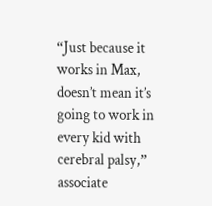“Just because it works in Max, doesn’t mean it’s going to work in every kid with cerebral palsy,” associate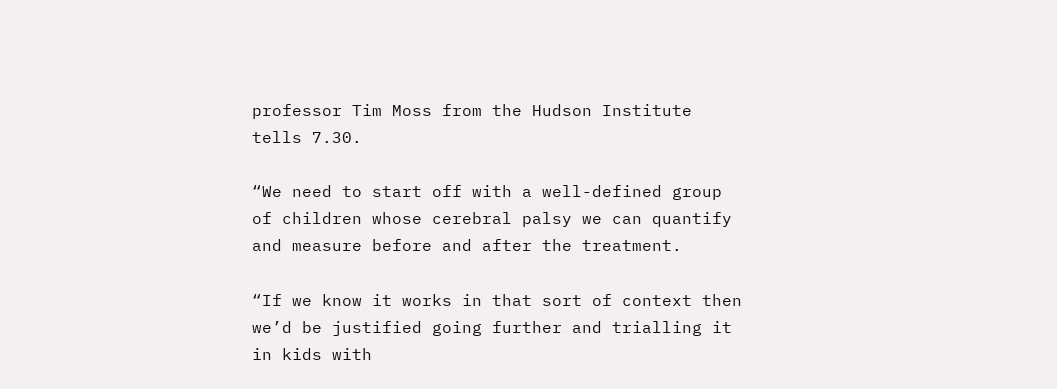professor Tim Moss from the Hudson Institute tells 7.30.

“We need to start off with a well-defined group of children whose cerebral palsy we can quantify and measure before and after the treatment.

“If we know it works in that sort of context then we’d be justified going further and trialling it in kids with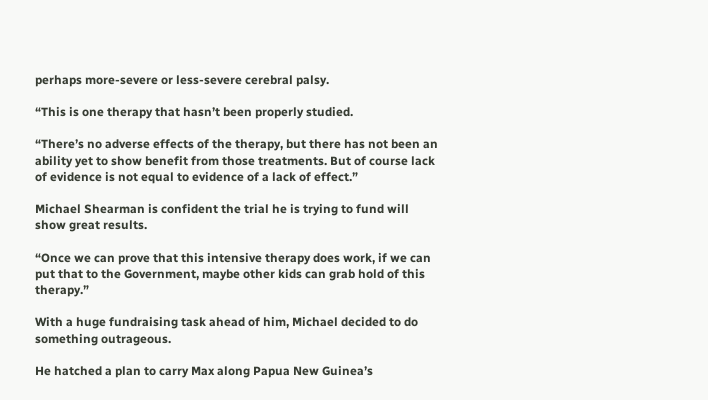perhaps more-severe or less-severe cerebral palsy.

“This is one therapy that hasn’t been properly studied.

“There’s no adverse effects of the therapy, but there has not been an ability yet to show benefit from those treatments. But of course lack of evidence is not equal to evidence of a lack of effect.”

Michael Shearman is confident the trial he is trying to fund will show great results.

“Once we can prove that this intensive therapy does work, if we can put that to the Government, maybe other kids can grab hold of this therapy.”

With a huge fundraising task ahead of him, Michael decided to do something outrageous.

He hatched a plan to carry Max along Papua New Guinea’s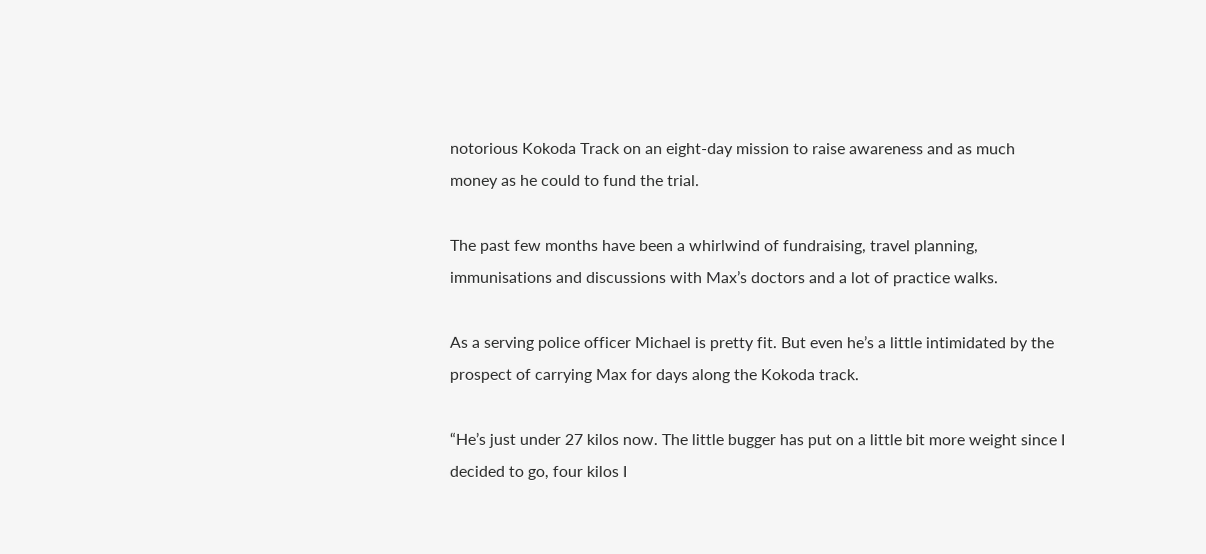notorious Kokoda Track on an eight-day mission to raise awareness and as much money as he could to fund the trial.

The past few months have been a whirlwind of fundraising, travel planning, immunisations and discussions with Max’s doctors and a lot of practice walks.

As a serving police officer Michael is pretty fit. But even he’s a little intimidated by the prospect of carrying Max for days along the Kokoda track.

“He’s just under 27 kilos now. The little bugger has put on a little bit more weight since I decided to go, four kilos I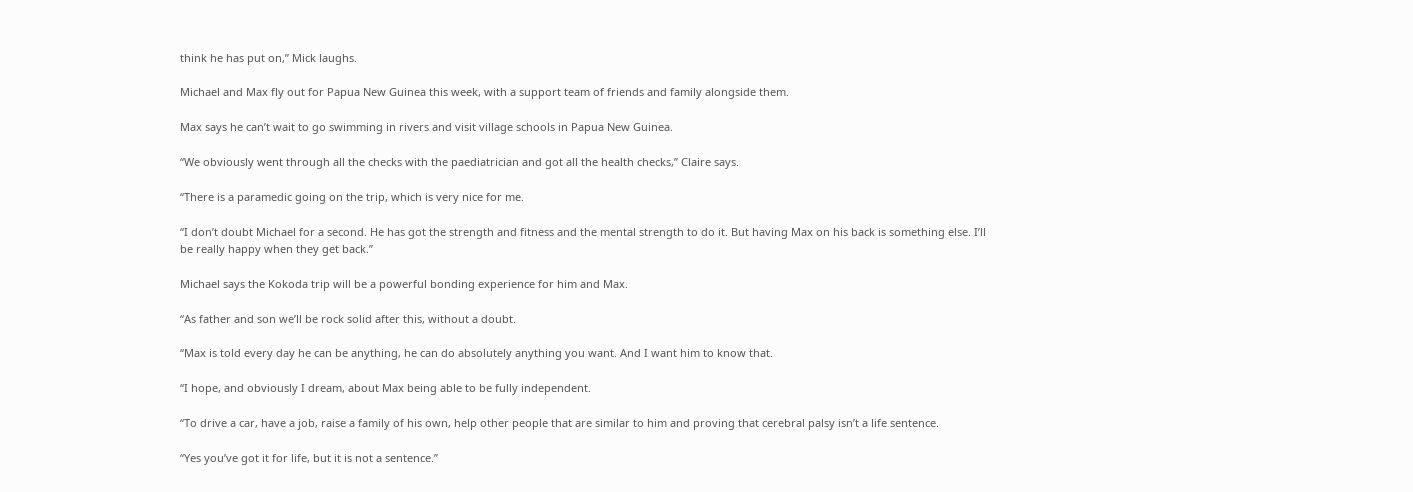think he has put on,” Mick laughs.

Michael and Max fly out for Papua New Guinea this week, with a support team of friends and family alongside them.

Max says he can’t wait to go swimming in rivers and visit village schools in Papua New Guinea.

“We obviously went through all the checks with the paediatrician and got all the health checks,” Claire says.

“There is a paramedic going on the trip, which is very nice for me.

“I don’t doubt Michael for a second. He has got the strength and fitness and the mental strength to do it. But having Max on his back is something else. I’ll be really happy when they get back.”

Michael says the Kokoda trip will be a powerful bonding experience for him and Max.

“As father and son we’ll be rock solid after this, without a doubt.

“Max is told every day he can be anything, he can do absolutely anything you want. And I want him to know that.

“I hope, and obviously I dream, about Max being able to be fully independent.

“To drive a car, have a job, raise a family of his own, help other people that are similar to him and proving that cerebral palsy isn’t a life sentence.

“Yes you’ve got it for life, but it is not a sentence.”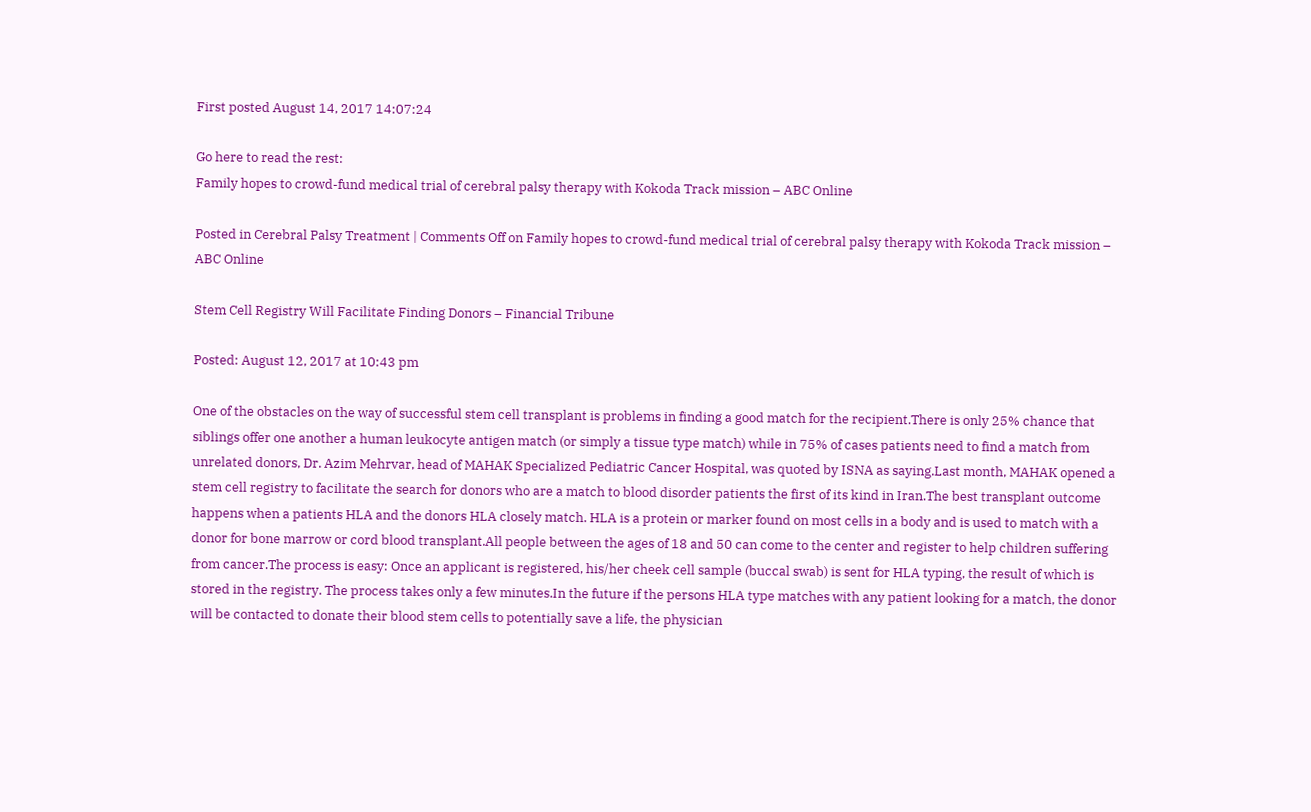First posted August 14, 2017 14:07:24

Go here to read the rest:
Family hopes to crowd-fund medical trial of cerebral palsy therapy with Kokoda Track mission – ABC Online

Posted in Cerebral Palsy Treatment | Comments Off on Family hopes to crowd-fund medical trial of cerebral palsy therapy with Kokoda Track mission – ABC Online

Stem Cell Registry Will Facilitate Finding Donors – Financial Tribune

Posted: August 12, 2017 at 10:43 pm

One of the obstacles on the way of successful stem cell transplant is problems in finding a good match for the recipient.There is only 25% chance that siblings offer one another a human leukocyte antigen match (or simply a tissue type match) while in 75% of cases patients need to find a match from unrelated donors, Dr. Azim Mehrvar, head of MAHAK Specialized Pediatric Cancer Hospital, was quoted by ISNA as saying.Last month, MAHAK opened a stem cell registry to facilitate the search for donors who are a match to blood disorder patients the first of its kind in Iran.The best transplant outcome happens when a patients HLA and the donors HLA closely match. HLA is a protein or marker found on most cells in a body and is used to match with a donor for bone marrow or cord blood transplant.All people between the ages of 18 and 50 can come to the center and register to help children suffering from cancer.The process is easy: Once an applicant is registered, his/her cheek cell sample (buccal swab) is sent for HLA typing, the result of which is stored in the registry. The process takes only a few minutes.In the future if the persons HLA type matches with any patient looking for a match, the donor will be contacted to donate their blood stem cells to potentially save a life, the physician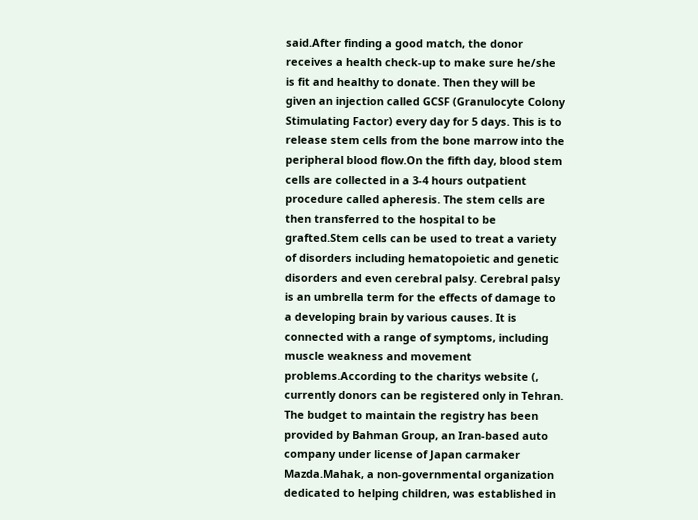said.After finding a good match, the donor receives a health check-up to make sure he/she is fit and healthy to donate. Then they will be given an injection called GCSF (Granulocyte Colony Stimulating Factor) every day for 5 days. This is to release stem cells from the bone marrow into the peripheral blood flow.On the fifth day, blood stem cells are collected in a 3-4 hours outpatient procedure called apheresis. The stem cells are then transferred to the hospital to be grafted.Stem cells can be used to treat a variety of disorders including hematopoietic and genetic disorders and even cerebral palsy. Cerebral palsy is an umbrella term for the effects of damage to a developing brain by various causes. It is connected with a range of symptoms, including muscle weakness and movement problems.According to the charitys website (, currently donors can be registered only in Tehran. The budget to maintain the registry has been provided by Bahman Group, an Iran-based auto company under license of Japan carmaker Mazda.Mahak, a non-governmental organization dedicated to helping children, was established in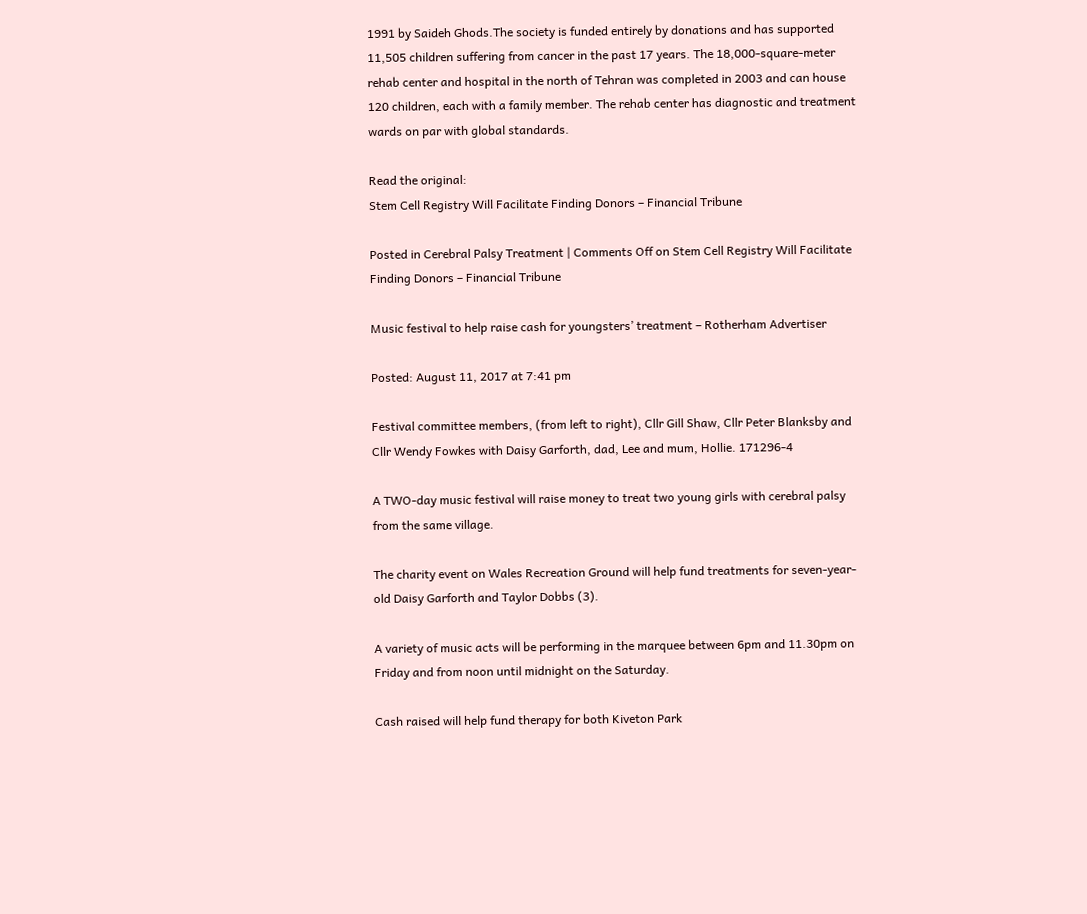1991 by Saideh Ghods.The society is funded entirely by donations and has supported 11,505 children suffering from cancer in the past 17 years. The 18,000-square-meter rehab center and hospital in the north of Tehran was completed in 2003 and can house 120 children, each with a family member. The rehab center has diagnostic and treatment wards on par with global standards.

Read the original:
Stem Cell Registry Will Facilitate Finding Donors – Financial Tribune

Posted in Cerebral Palsy Treatment | Comments Off on Stem Cell Registry Will Facilitate Finding Donors – Financial Tribune

Music festival to help raise cash for youngsters’ treatment – Rotherham Advertiser

Posted: August 11, 2017 at 7:41 pm

Festival committee members, (from left to right), Cllr Gill Shaw, Cllr Peter Blanksby and Cllr Wendy Fowkes with Daisy Garforth, dad, Lee and mum, Hollie. 171296-4

A TWO-day music festival will raise money to treat two young girls with cerebral palsy from the same village.

The charity event on Wales Recreation Ground will help fund treatments for seven-year-old Daisy Garforth and Taylor Dobbs (3).

A variety of music acts will be performing in the marquee between 6pm and 11.30pm on Friday and from noon until midnight on the Saturday.

Cash raised will help fund therapy for both Kiveton Park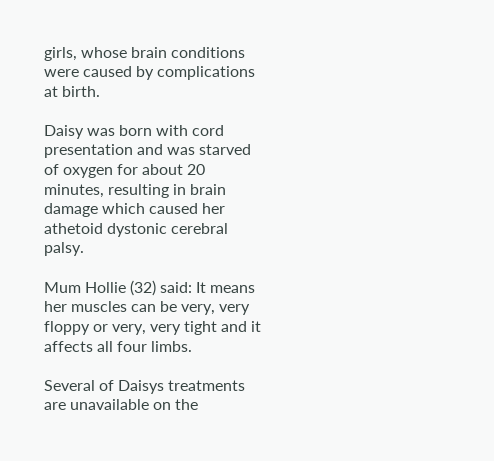girls, whose brain conditions were caused by complications at birth.

Daisy was born with cord presentation and was starved of oxygen for about 20 minutes, resulting in brain damage which caused her athetoid dystonic cerebral palsy.

Mum Hollie (32) said: It means her muscles can be very, very floppy or very, very tight and it affects all four limbs.

Several of Daisys treatments are unavailable on the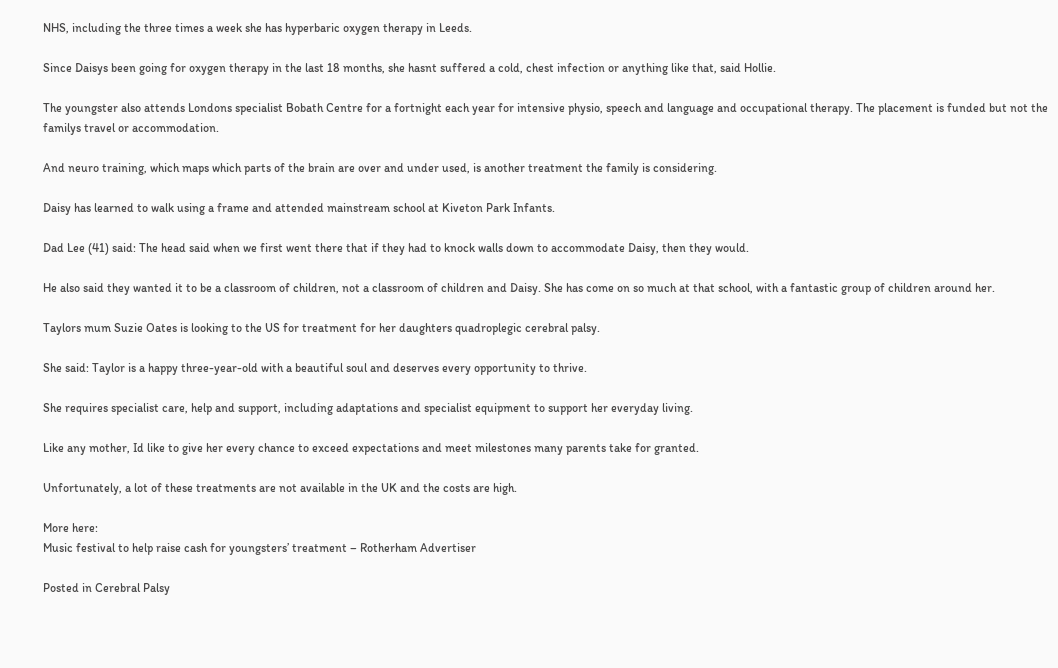NHS, including the three times a week she has hyperbaric oxygen therapy in Leeds.

Since Daisys been going for oxygen therapy in the last 18 months, she hasnt suffered a cold, chest infection or anything like that, said Hollie.

The youngster also attends Londons specialist Bobath Centre for a fortnight each year for intensive physio, speech and language and occupational therapy. The placement is funded but not the familys travel or accommodation.

And neuro training, which maps which parts of the brain are over and under used, is another treatment the family is considering.

Daisy has learned to walk using a frame and attended mainstream school at Kiveton Park Infants.

Dad Lee (41) said: The head said when we first went there that if they had to knock walls down to accommodate Daisy, then they would.

He also said they wanted it to be a classroom of children, not a classroom of children and Daisy. She has come on so much at that school, with a fantastic group of children around her.

Taylors mum Suzie Oates is looking to the US for treatment for her daughters quadroplegic cerebral palsy.

She said: Taylor is a happy three-year-old with a beautiful soul and deserves every opportunity to thrive.

She requires specialist care, help and support, including adaptations and specialist equipment to support her everyday living.

Like any mother, Id like to give her every chance to exceed expectations and meet milestones many parents take for granted.

Unfortunately, a lot of these treatments are not available in the UK and the costs are high.

More here:
Music festival to help raise cash for youngsters’ treatment – Rotherham Advertiser

Posted in Cerebral Palsy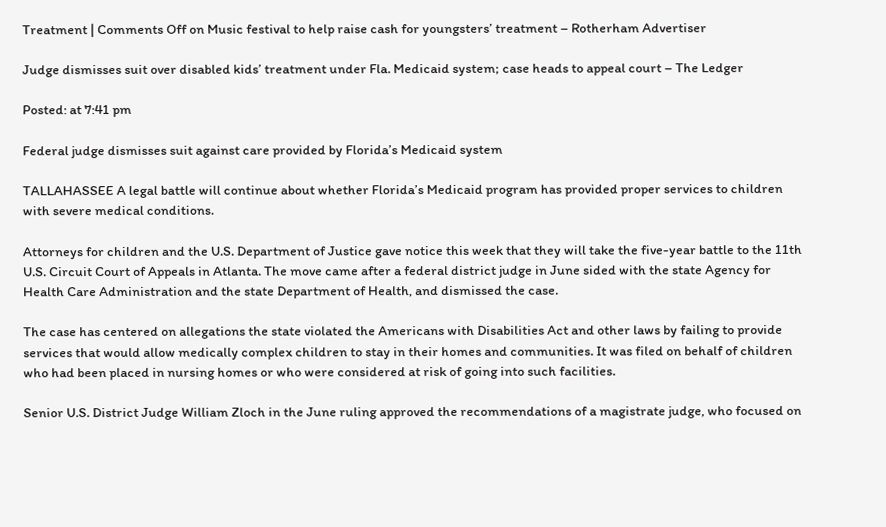Treatment | Comments Off on Music festival to help raise cash for youngsters’ treatment – Rotherham Advertiser

Judge dismisses suit over disabled kids’ treatment under Fla. Medicaid system; case heads to appeal court – The Ledger

Posted: at 7:41 pm

Federal judge dismisses suit against care provided by Florida’s Medicaid system

TALLAHASSEE A legal battle will continue about whether Florida’s Medicaid program has provided proper services to children with severe medical conditions.

Attorneys for children and the U.S. Department of Justice gave notice this week that they will take the five-year battle to the 11th U.S. Circuit Court of Appeals in Atlanta. The move came after a federal district judge in June sided with the state Agency for Health Care Administration and the state Department of Health, and dismissed the case.

The case has centered on allegations the state violated the Americans with Disabilities Act and other laws by failing to provide services that would allow medically complex children to stay in their homes and communities. It was filed on behalf of children who had been placed in nursing homes or who were considered at risk of going into such facilities.

Senior U.S. District Judge William Zloch in the June ruling approved the recommendations of a magistrate judge, who focused on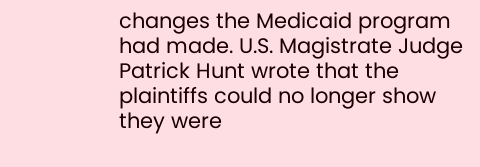changes the Medicaid program had made. U.S. Magistrate Judge Patrick Hunt wrote that the plaintiffs could no longer show they were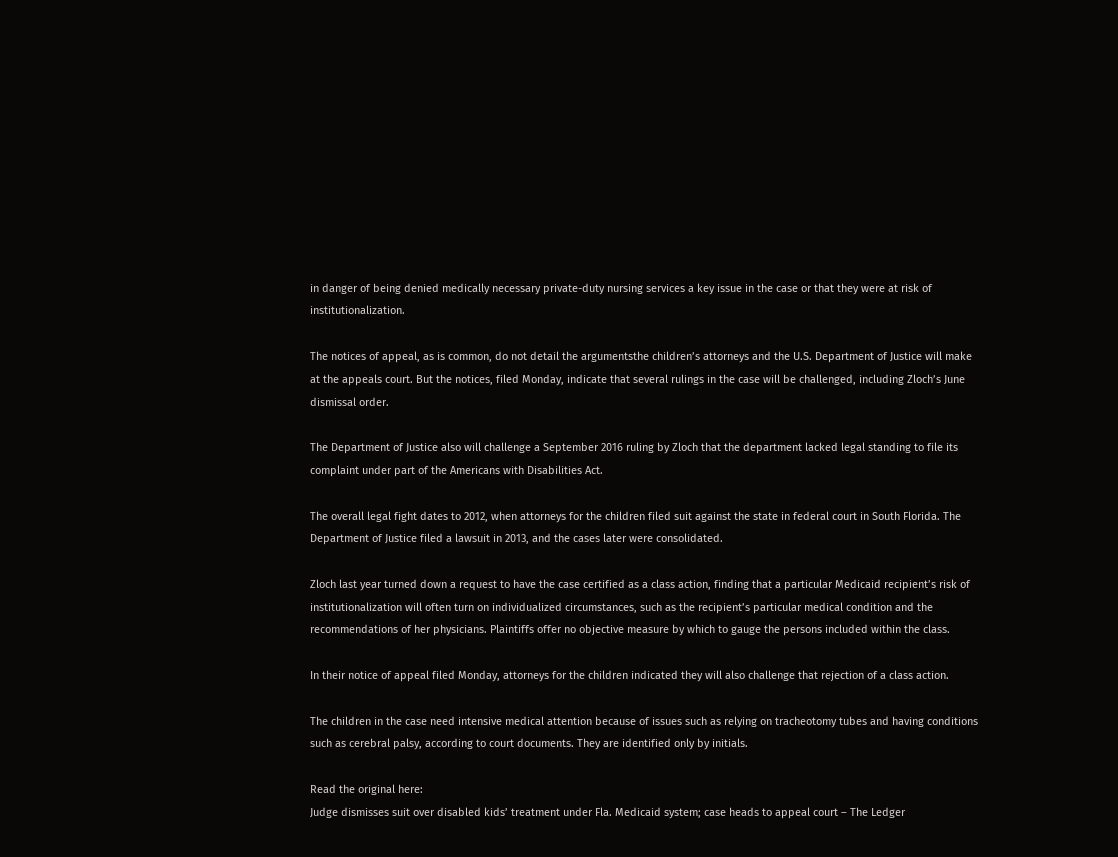in danger of being denied medically necessary private-duty nursing services a key issue in the case or that they were at risk of institutionalization.

The notices of appeal, as is common, do not detail the argumentsthe children’s attorneys and the U.S. Department of Justice will make at the appeals court. But the notices, filed Monday, indicate that several rulings in the case will be challenged, including Zloch’s June dismissal order.

The Department of Justice also will challenge a September 2016 ruling by Zloch that the department lacked legal standing to file its complaint under part of the Americans with Disabilities Act.

The overall legal fight dates to 2012, when attorneys for the children filed suit against the state in federal court in South Florida. The Department of Justice filed a lawsuit in 2013, and the cases later were consolidated.

Zloch last year turned down a request to have the case certified as a class action, finding that a particular Medicaid recipient’s risk of institutionalization will often turn on individualized circumstances, such as the recipient’s particular medical condition and the recommendations of her physicians. Plaintiffs offer no objective measure by which to gauge the persons included within the class.

In their notice of appeal filed Monday, attorneys for the children indicated they will also challenge that rejection of a class action.

The children in the case need intensive medical attention because of issues such as relying on tracheotomy tubes and having conditions such as cerebral palsy, according to court documents. They are identified only by initials.

Read the original here:
Judge dismisses suit over disabled kids’ treatment under Fla. Medicaid system; case heads to appeal court – The Ledger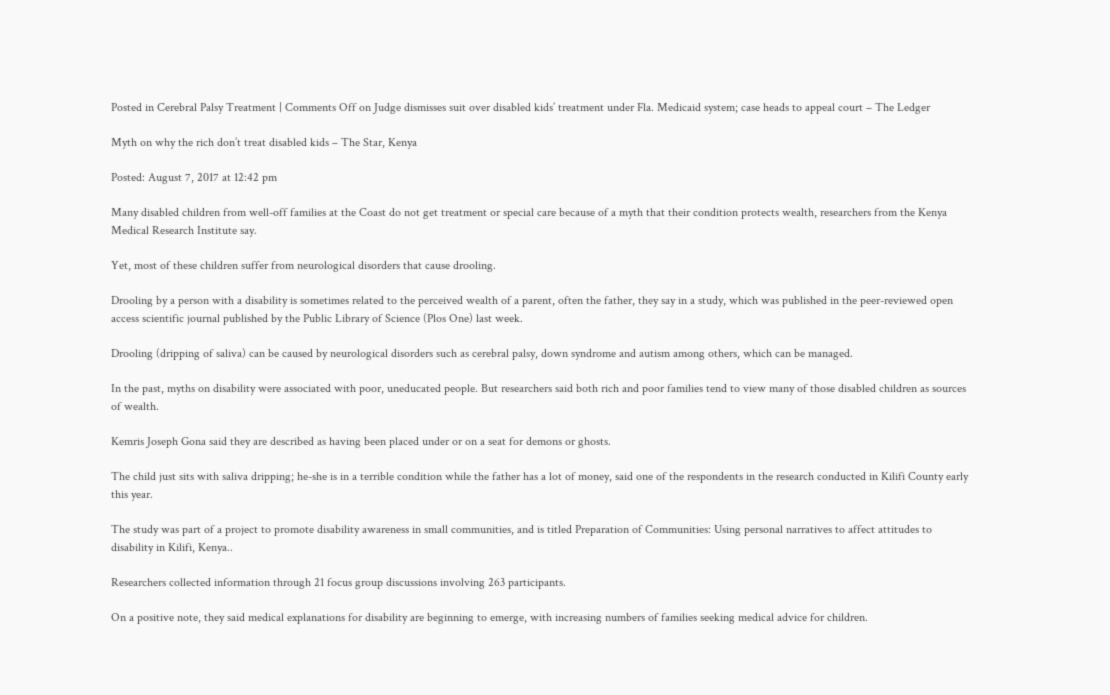Posted in Cerebral Palsy Treatment | Comments Off on Judge dismisses suit over disabled kids’ treatment under Fla. Medicaid system; case heads to appeal court – The Ledger

Myth on why the rich don’t treat disabled kids – The Star, Kenya

Posted: August 7, 2017 at 12:42 pm

Many disabled children from well-off families at the Coast do not get treatment or special care because of a myth that their condition protects wealth, researchers from the Kenya Medical Research Institute say.

Yet, most of these children suffer from neurological disorders that cause drooling.

Drooling by a person with a disability is sometimes related to the perceived wealth of a parent, often the father, they say in a study, which was published in the peer-reviewed open access scientific journal published by the Public Library of Science (Plos One) last week.

Drooling (dripping of saliva) can be caused by neurological disorders such as cerebral palsy, down syndrome and autism among others, which can be managed.

In the past, myths on disability were associated with poor, uneducated people. But researchers said both rich and poor families tend to view many of those disabled children as sources of wealth.

Kemris Joseph Gona said they are described as having been placed under or on a seat for demons or ghosts.

The child just sits with saliva dripping; he-she is in a terrible condition while the father has a lot of money, said one of the respondents in the research conducted in Kilifi County early this year.

The study was part of a project to promote disability awareness in small communities, and is titled Preparation of Communities: Using personal narratives to affect attitudes to disability in Kilifi, Kenya..

Researchers collected information through 21 focus group discussions involving 263 participants.

On a positive note, they said medical explanations for disability are beginning to emerge, with increasing numbers of families seeking medical advice for children.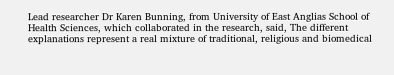Lead researcher Dr Karen Bunning, from University of East Anglias School of Health Sciences, which collaborated in the research, said, The different explanations represent a real mixture of traditional, religious and biomedical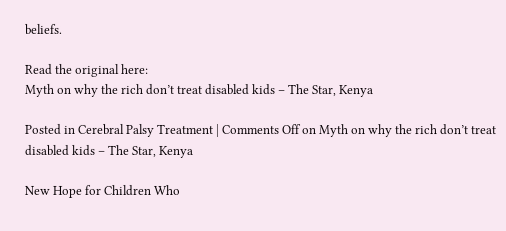beliefs.

Read the original here:
Myth on why the rich don’t treat disabled kids – The Star, Kenya

Posted in Cerebral Palsy Treatment | Comments Off on Myth on why the rich don’t treat disabled kids – The Star, Kenya

New Hope for Children Who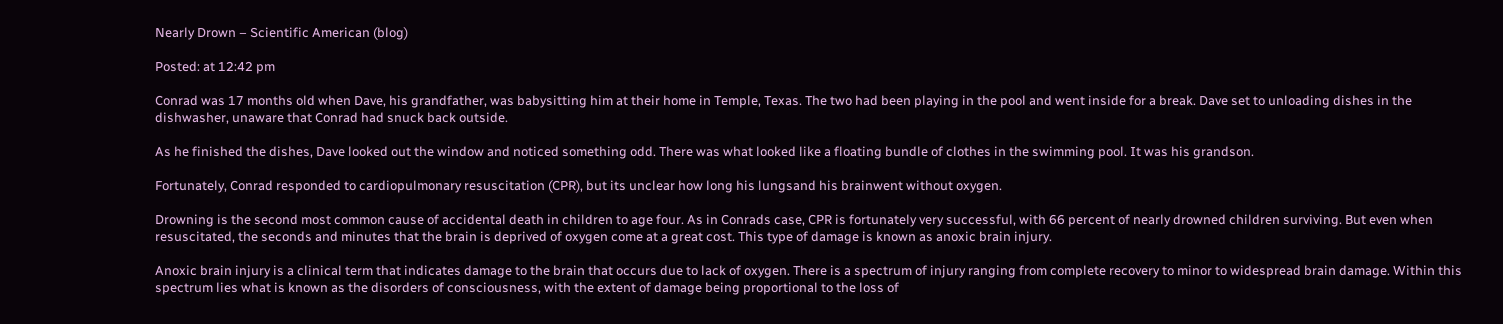Nearly Drown – Scientific American (blog)

Posted: at 12:42 pm

Conrad was 17 months old when Dave, his grandfather, was babysitting him at their home in Temple, Texas. The two had been playing in the pool and went inside for a break. Dave set to unloading dishes in the dishwasher, unaware that Conrad had snuck back outside.

As he finished the dishes, Dave looked out the window and noticed something odd. There was what looked like a floating bundle of clothes in the swimming pool. It was his grandson.

Fortunately, Conrad responded to cardiopulmonary resuscitation (CPR), but its unclear how long his lungsand his brainwent without oxygen.

Drowning is the second most common cause of accidental death in children to age four. As in Conrads case, CPR is fortunately very successful, with 66 percent of nearly drowned children surviving. But even when resuscitated, the seconds and minutes that the brain is deprived of oxygen come at a great cost. This type of damage is known as anoxic brain injury.

Anoxic brain injury is a clinical term that indicates damage to the brain that occurs due to lack of oxygen. There is a spectrum of injury ranging from complete recovery to minor to widespread brain damage. Within this spectrum lies what is known as the disorders of consciousness, with the extent of damage being proportional to the loss of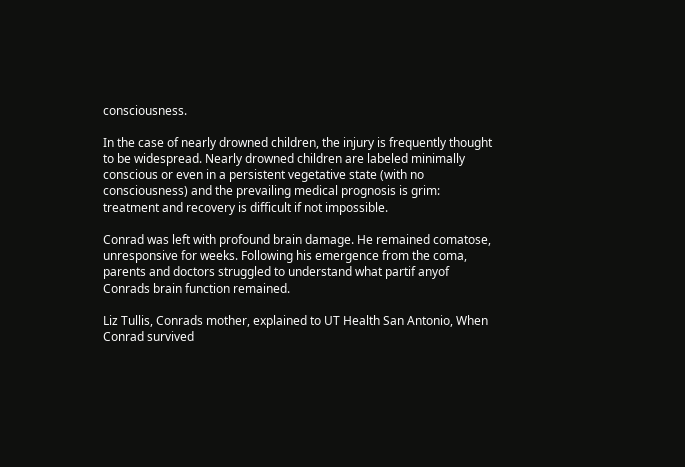consciousness.

In the case of nearly drowned children, the injury is frequently thought to be widespread. Nearly drowned children are labeled minimally conscious or even in a persistent vegetative state (with no consciousness) and the prevailing medical prognosis is grim: treatment and recovery is difficult if not impossible.

Conrad was left with profound brain damage. He remained comatose, unresponsive for weeks. Following his emergence from the coma, parents and doctors struggled to understand what partif anyof Conrads brain function remained.

Liz Tullis, Conrads mother, explained to UT Health San Antonio, When Conrad survived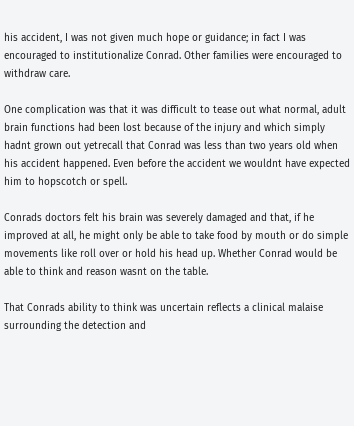his accident, I was not given much hope or guidance; in fact I was encouraged to institutionalize Conrad. Other families were encouraged to withdraw care.

One complication was that it was difficult to tease out what normal, adult brain functions had been lost because of the injury and which simply hadnt grown out yetrecall that Conrad was less than two years old when his accident happened. Even before the accident we wouldnt have expected him to hopscotch or spell.

Conrads doctors felt his brain was severely damaged and that, if he improved at all, he might only be able to take food by mouth or do simple movements like roll over or hold his head up. Whether Conrad would be able to think and reason wasnt on the table.

That Conrads ability to think was uncertain reflects a clinical malaise surrounding the detection and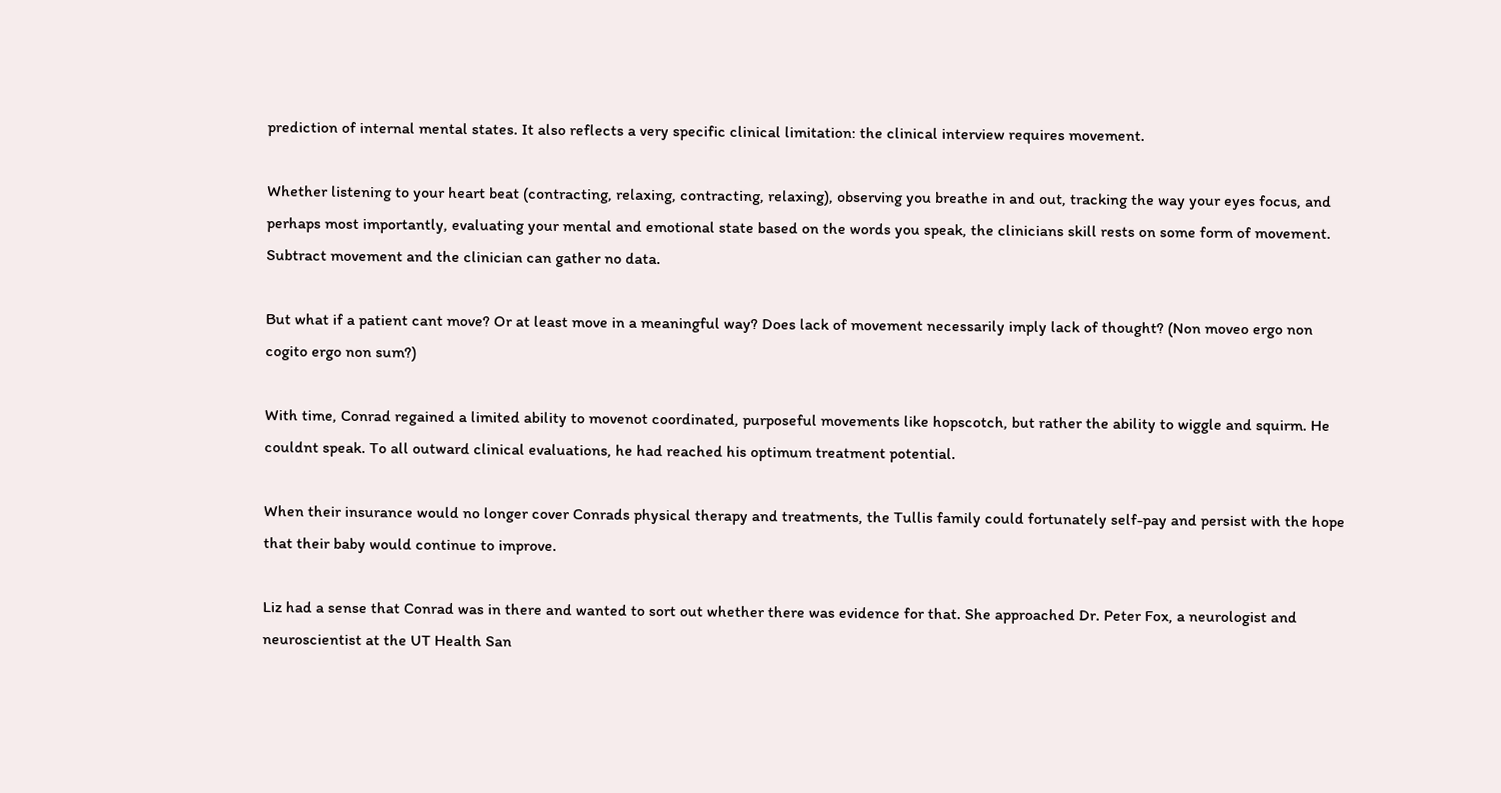prediction of internal mental states. It also reflects a very specific clinical limitation: the clinical interview requires movement.

Whether listening to your heart beat (contracting, relaxing, contracting, relaxing), observing you breathe in and out, tracking the way your eyes focus, and perhaps most importantly, evaluating your mental and emotional state based on the words you speak, the clinicians skill rests on some form of movement. Subtract movement and the clinician can gather no data.

But what if a patient cant move? Or at least move in a meaningful way? Does lack of movement necessarily imply lack of thought? (Non moveo ergo non cogito ergo non sum?)

With time, Conrad regained a limited ability to movenot coordinated, purposeful movements like hopscotch, but rather the ability to wiggle and squirm. He couldnt speak. To all outward clinical evaluations, he had reached his optimum treatment potential.

When their insurance would no longer cover Conrads physical therapy and treatments, the Tullis family could fortunately self-pay and persist with the hope that their baby would continue to improve.

Liz had a sense that Conrad was in there and wanted to sort out whether there was evidence for that. She approached Dr. Peter Fox, a neurologist and neuroscientist at the UT Health San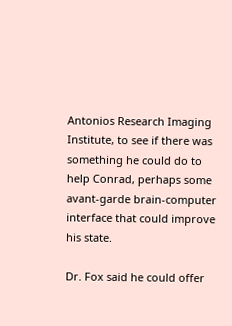Antonios Research Imaging Institute, to see if there was something he could do to help Conrad, perhaps some avant-garde brain-computer interface that could improve his state.

Dr. Fox said he could offer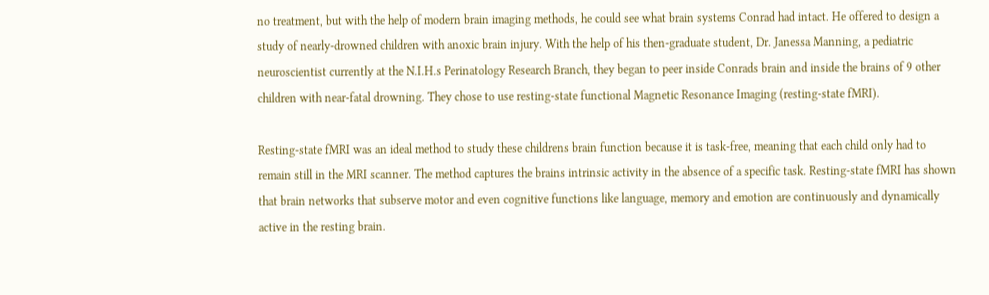no treatment, but with the help of modern brain imaging methods, he could see what brain systems Conrad had intact. He offered to design a study of nearly-drowned children with anoxic brain injury. With the help of his then-graduate student, Dr. Janessa Manning, a pediatric neuroscientist currently at the N.I.H.s Perinatology Research Branch, they began to peer inside Conrads brain and inside the brains of 9 other children with near-fatal drowning. They chose to use resting-state functional Magnetic Resonance Imaging (resting-state fMRI).

Resting-state fMRI was an ideal method to study these childrens brain function because it is task-free, meaning that each child only had to remain still in the MRI scanner. The method captures the brains intrinsic activity in the absence of a specific task. Resting-state fMRI has shown that brain networks that subserve motor and even cognitive functions like language, memory and emotion are continuously and dynamically active in the resting brain.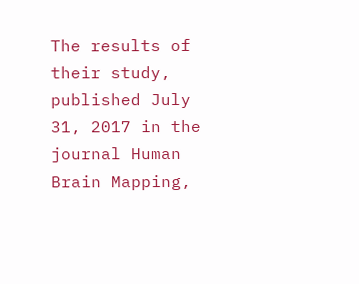The results of their study, published July 31, 2017 in the journal Human Brain Mapping,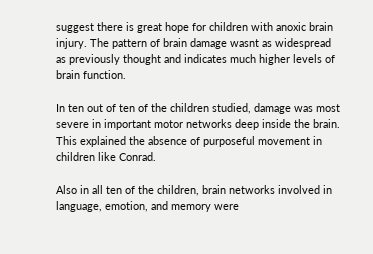suggest there is great hope for children with anoxic brain injury. The pattern of brain damage wasnt as widespread as previously thought and indicates much higher levels of brain function.

In ten out of ten of the children studied, damage was most severe in important motor networks deep inside the brain. This explained the absence of purposeful movement in children like Conrad.

Also in all ten of the children, brain networks involved in language, emotion, and memory were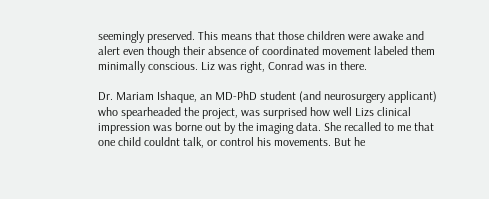seemingly preserved. This means that those children were awake and alert even though their absence of coordinated movement labeled them minimally conscious. Liz was right, Conrad was in there.

Dr. Mariam Ishaque, an MD-PhD student (and neurosurgery applicant) who spearheaded the project, was surprised how well Lizs clinical impression was borne out by the imaging data. She recalled to me that one child couldnt talk, or control his movements. But he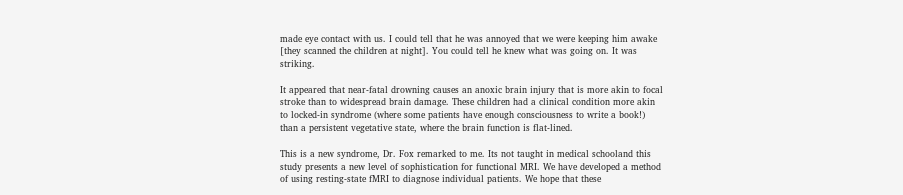made eye contact with us. I could tell that he was annoyed that we were keeping him awake [they scanned the children at night]. You could tell he knew what was going on. It was striking.

It appeared that near-fatal drowning causes an anoxic brain injury that is more akin to focal stroke than to widespread brain damage. These children had a clinical condition more akin to locked-in syndrome (where some patients have enough consciousness to write a book!) than a persistent vegetative state, where the brain function is flat-lined.

This is a new syndrome, Dr. Fox remarked to me. Its not taught in medical schooland this study presents a new level of sophistication for functional MRI. We have developed a method of using resting-state fMRI to diagnose individual patients. We hope that these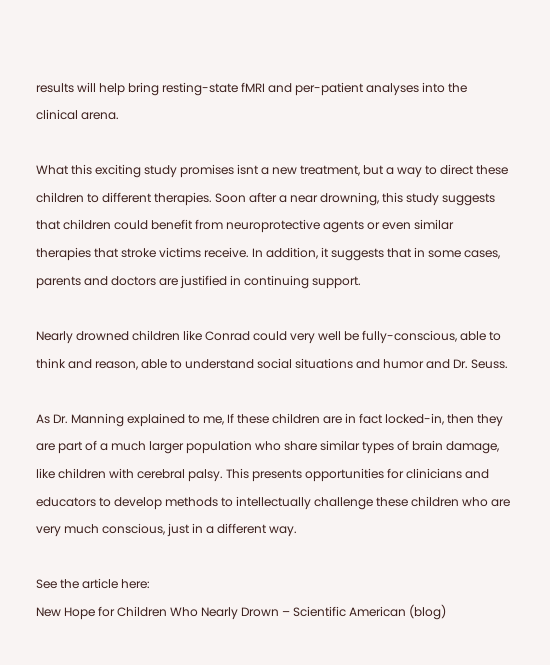results will help bring resting-state fMRI and per-patient analyses into the clinical arena.

What this exciting study promises isnt a new treatment, but a way to direct these children to different therapies. Soon after a near drowning, this study suggests that children could benefit from neuroprotective agents or even similar therapies that stroke victims receive. In addition, it suggests that in some cases, parents and doctors are justified in continuing support.

Nearly drowned children like Conrad could very well be fully-conscious, able to think and reason, able to understand social situations and humor and Dr. Seuss.

As Dr. Manning explained to me, If these children are in fact locked-in, then they are part of a much larger population who share similar types of brain damage, like children with cerebral palsy. This presents opportunities for clinicians and educators to develop methods to intellectually challenge these children who are very much conscious, just in a different way.

See the article here:
New Hope for Children Who Nearly Drown – Scientific American (blog)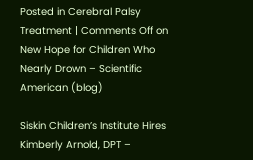Posted in Cerebral Palsy Treatment | Comments Off on New Hope for Children Who Nearly Drown – Scientific American (blog)

Siskin Children’s Institute Hires Kimberly Arnold, DPT –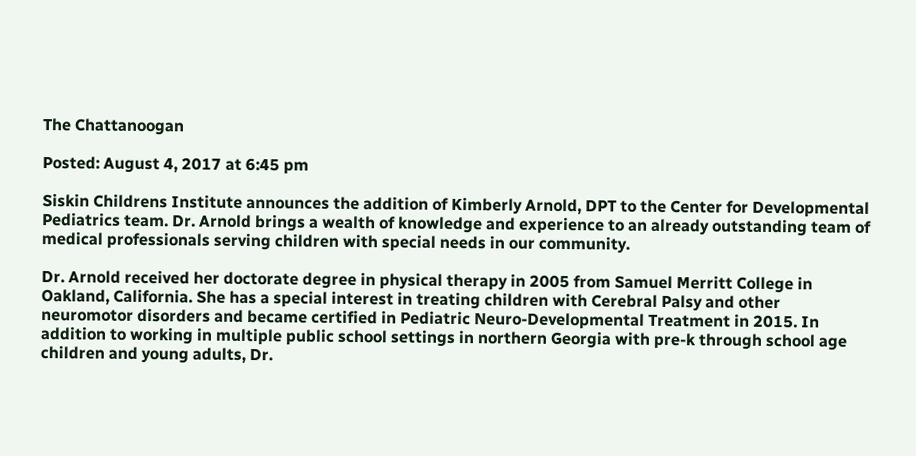The Chattanoogan

Posted: August 4, 2017 at 6:45 pm

Siskin Childrens Institute announces the addition of Kimberly Arnold, DPT to the Center for Developmental Pediatrics team. Dr. Arnold brings a wealth of knowledge and experience to an already outstanding team of medical professionals serving children with special needs in our community.

Dr. Arnold received her doctorate degree in physical therapy in 2005 from Samuel Merritt College in Oakland, California. She has a special interest in treating children with Cerebral Palsy and other neuromotor disorders and became certified in Pediatric Neuro-Developmental Treatment in 2015. In addition to working in multiple public school settings in northern Georgia with pre-k through school age children and young adults, Dr.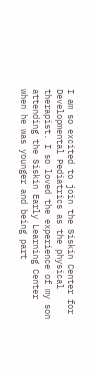I am so excited to join the Siskin Center for Developmental Pediatrics as the physical therapist. I so loved the experience of my son attending the Siskin Early Learning Center when he was younger and being part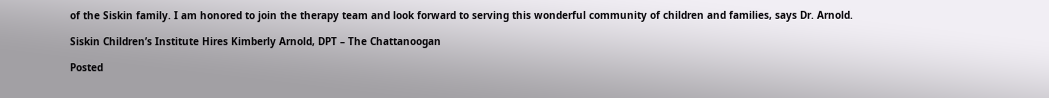of the Siskin family. I am honored to join the therapy team and look forward to serving this wonderful community of children and families, says Dr. Arnold.

Siskin Children’s Institute Hires Kimberly Arnold, DPT – The Chattanoogan

Posted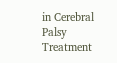in Cerebral Palsy Treatment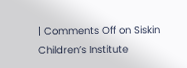| Comments Off on Siskin Children’s Institute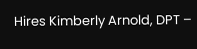Hires Kimberly Arnold, DPT –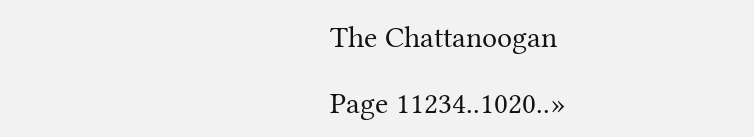The Chattanoogan

Page 11234..1020..»